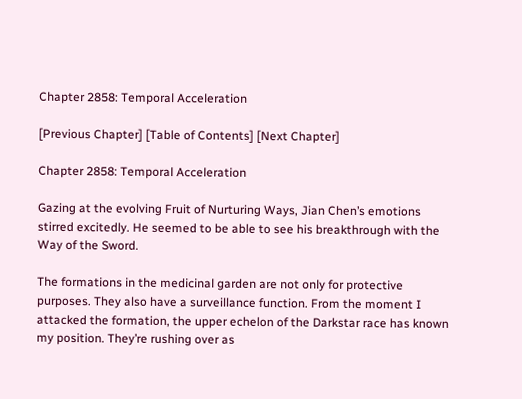Chapter 2858: Temporal Acceleration

[Previous Chapter] [Table of Contents] [Next Chapter]

Chapter 2858: Temporal Acceleration

Gazing at the evolving Fruit of Nurturing Ways, Jian Chen’s emotions stirred excitedly. He seemed to be able to see his breakthrough with the Way of the Sword.

The formations in the medicinal garden are not only for protective purposes. They also have a surveillance function. From the moment I attacked the formation, the upper echelon of the Darkstar race has known my position. They’re rushing over as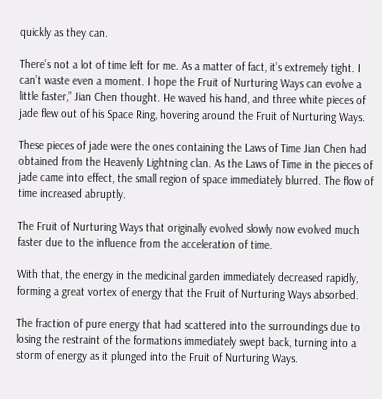quickly as they can.

There’s not a lot of time left for me. As a matter of fact, it’s extremely tight. I can’t waste even a moment. I hope the Fruit of Nurturing Ways can evolve a little faster,” Jian Chen thought. He waved his hand, and three white pieces of jade flew out of his Space Ring, hovering around the Fruit of Nurturing Ways.

These pieces of jade were the ones containing the Laws of Time Jian Chen had obtained from the Heavenly Lightning clan. As the Laws of Time in the pieces of jade came into effect, the small region of space immediately blurred. The flow of time increased abruptly.

The Fruit of Nurturing Ways that originally evolved slowly now evolved much faster due to the influence from the acceleration of time.

With that, the energy in the medicinal garden immediately decreased rapidly, forming a great vortex of energy that the Fruit of Nurturing Ways absorbed.

The fraction of pure energy that had scattered into the surroundings due to losing the restraint of the formations immediately swept back, turning into a storm of energy as it plunged into the Fruit of Nurturing Ways.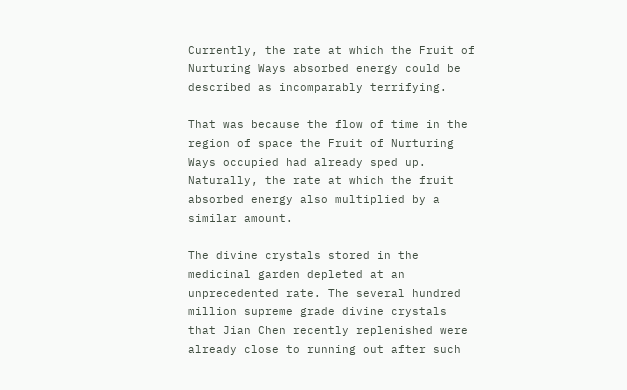Currently, the rate at which the Fruit of Nurturing Ways absorbed energy could be described as incomparably terrifying.

That was because the flow of time in the region of space the Fruit of Nurturing Ways occupied had already sped up. Naturally, the rate at which the fruit absorbed energy also multiplied by a similar amount.

The divine crystals stored in the medicinal garden depleted at an unprecedented rate. The several hundred million supreme grade divine crystals that Jian Chen recently replenished were already close to running out after such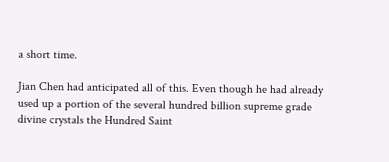a short time.

Jian Chen had anticipated all of this. Even though he had already used up a portion of the several hundred billion supreme grade divine crystals the Hundred Saint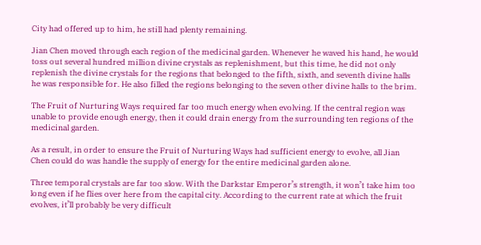City had offered up to him, he still had plenty remaining.

Jian Chen moved through each region of the medicinal garden. Whenever he waved his hand, he would toss out several hundred million divine crystals as replenishment, but this time, he did not only replenish the divine crystals for the regions that belonged to the fifth, sixth, and seventh divine halls he was responsible for. He also filled the regions belonging to the seven other divine halls to the brim.

The Fruit of Nurturing Ways required far too much energy when evolving. If the central region was unable to provide enough energy, then it could drain energy from the surrounding ten regions of the medicinal garden.

As a result, in order to ensure the Fruit of Nurturing Ways had sufficient energy to evolve, all Jian Chen could do was handle the supply of energy for the entire medicinal garden alone.

Three temporal crystals are far too slow. With the Darkstar Emperor’s strength, it won’t take him too long even if he flies over here from the capital city. According to the current rate at which the fruit evolves, it’ll probably be very difficult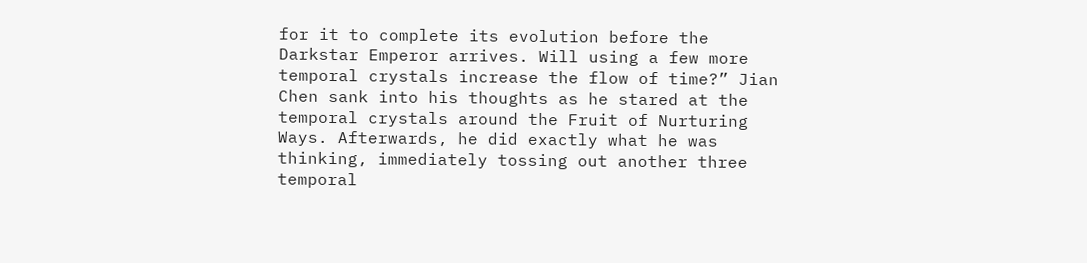for it to complete its evolution before the Darkstar Emperor arrives. Will using a few more temporal crystals increase the flow of time?” Jian Chen sank into his thoughts as he stared at the temporal crystals around the Fruit of Nurturing Ways. Afterwards, he did exactly what he was thinking, immediately tossing out another three temporal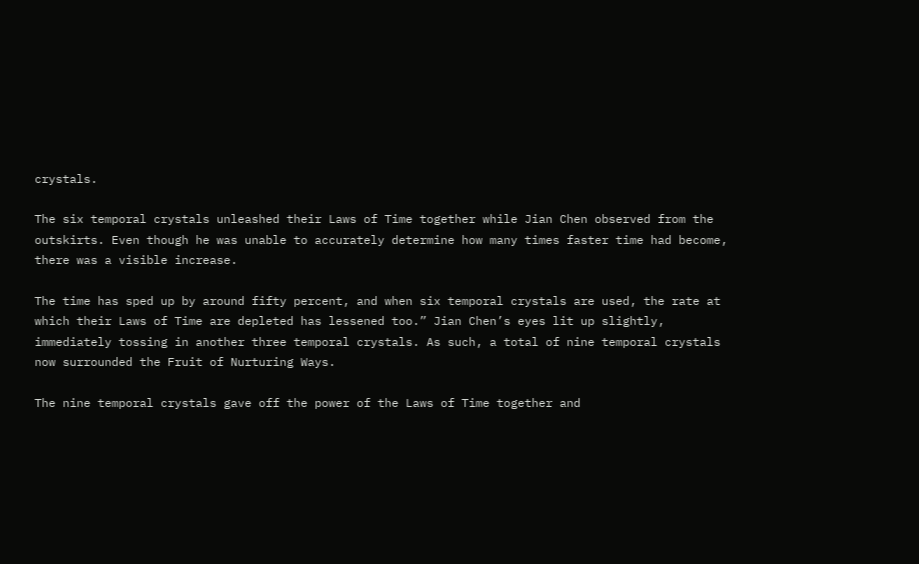crystals.

The six temporal crystals unleashed their Laws of Time together while Jian Chen observed from the outskirts. Even though he was unable to accurately determine how many times faster time had become, there was a visible increase.

The time has sped up by around fifty percent, and when six temporal crystals are used, the rate at which their Laws of Time are depleted has lessened too.” Jian Chen’s eyes lit up slightly, immediately tossing in another three temporal crystals. As such, a total of nine temporal crystals now surrounded the Fruit of Nurturing Ways.

The nine temporal crystals gave off the power of the Laws of Time together and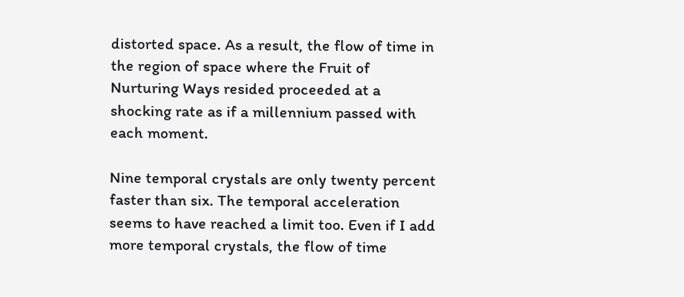distorted space. As a result, the flow of time in the region of space where the Fruit of Nurturing Ways resided proceeded at a shocking rate as if a millennium passed with each moment.

Nine temporal crystals are only twenty percent faster than six. The temporal acceleration seems to have reached a limit too. Even if I add more temporal crystals, the flow of time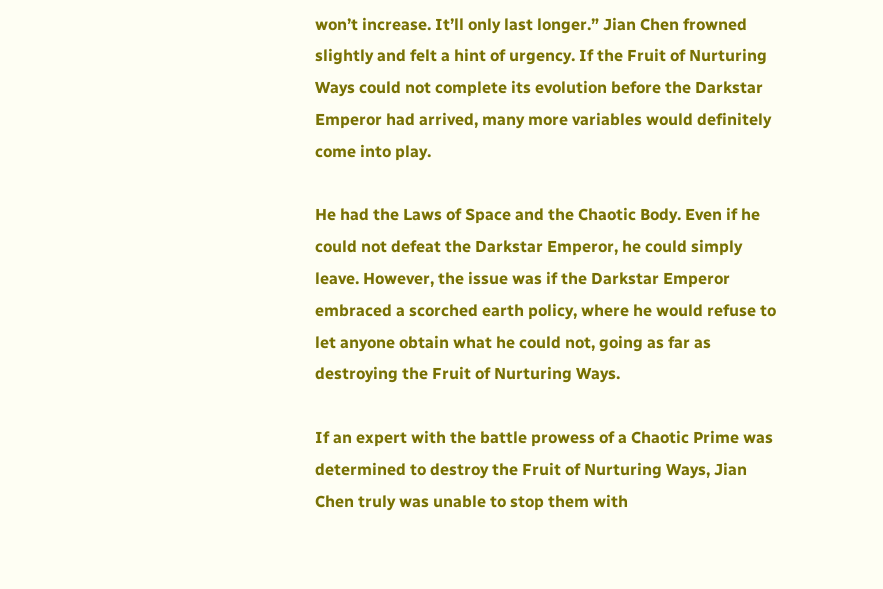won’t increase. It’ll only last longer.” Jian Chen frowned slightly and felt a hint of urgency. If the Fruit of Nurturing Ways could not complete its evolution before the Darkstar Emperor had arrived, many more variables would definitely come into play.

He had the Laws of Space and the Chaotic Body. Even if he could not defeat the Darkstar Emperor, he could simply leave. However, the issue was if the Darkstar Emperor embraced a scorched earth policy, where he would refuse to let anyone obtain what he could not, going as far as destroying the Fruit of Nurturing Ways.

If an expert with the battle prowess of a Chaotic Prime was determined to destroy the Fruit of Nurturing Ways, Jian Chen truly was unable to stop them with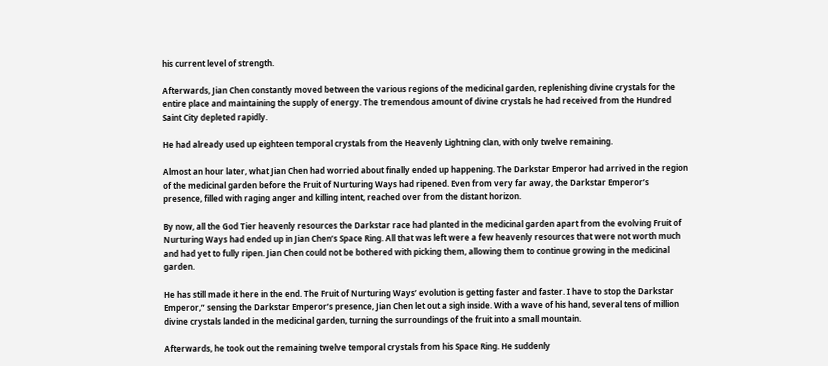his current level of strength.

Afterwards, Jian Chen constantly moved between the various regions of the medicinal garden, replenishing divine crystals for the entire place and maintaining the supply of energy. The tremendous amount of divine crystals he had received from the Hundred Saint City depleted rapidly.

He had already used up eighteen temporal crystals from the Heavenly Lightning clan, with only twelve remaining.

Almost an hour later, what Jian Chen had worried about finally ended up happening. The Darkstar Emperor had arrived in the region of the medicinal garden before the Fruit of Nurturing Ways had ripened. Even from very far away, the Darkstar Emperor’s presence, filled with raging anger and killing intent, reached over from the distant horizon.

By now, all the God Tier heavenly resources the Darkstar race had planted in the medicinal garden apart from the evolving Fruit of Nurturing Ways had ended up in Jian Chen’s Space Ring. All that was left were a few heavenly resources that were not worth much and had yet to fully ripen. Jian Chen could not be bothered with picking them, allowing them to continue growing in the medicinal garden.

He has still made it here in the end. The Fruit of Nurturing Ways’ evolution is getting faster and faster. I have to stop the Darkstar Emperor,” sensing the Darkstar Emperor’s presence, Jian Chen let out a sigh inside. With a wave of his hand, several tens of million divine crystals landed in the medicinal garden, turning the surroundings of the fruit into a small mountain.

Afterwards, he took out the remaining twelve temporal crystals from his Space Ring. He suddenly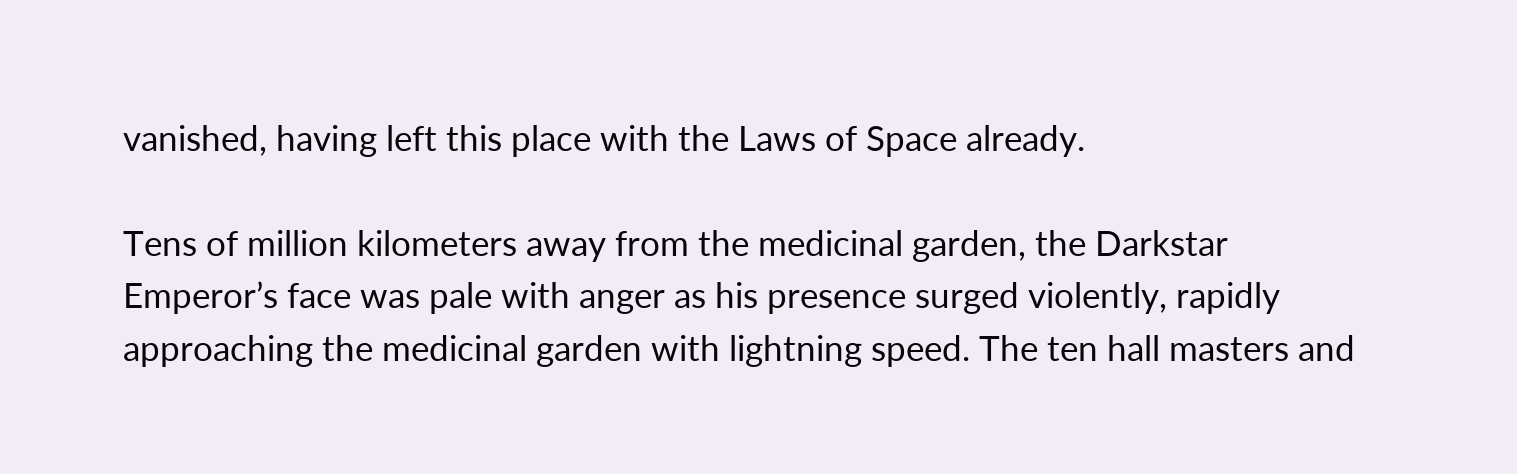vanished, having left this place with the Laws of Space already.

Tens of million kilometers away from the medicinal garden, the Darkstar Emperor’s face was pale with anger as his presence surged violently, rapidly approaching the medicinal garden with lightning speed. The ten hall masters and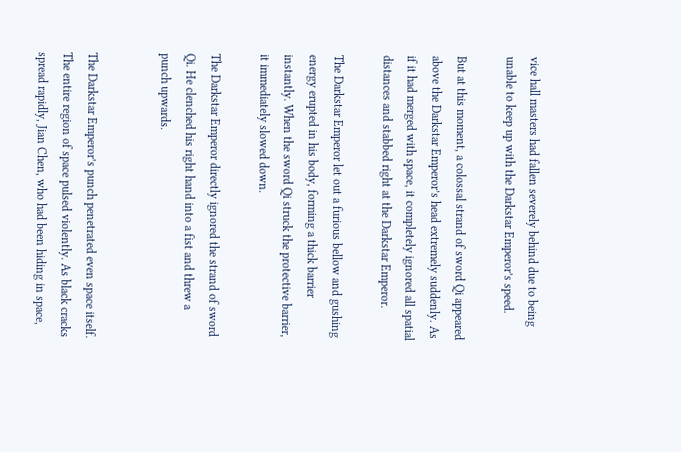vice hall masters had fallen severely behind due to being unable to keep up with the Darkstar Emperor’s speed.

But at this moment, a colossal strand of sword Qi appeared above the Darkstar Emperor’s head extremely suddenly. As if it had merged with space, it completely ignored all spatial distances and stabbed right at the Darkstar Emperor.

The Darkstar Emperor let out a furious bellow and gushing energy erupted in his body, forming a thick barrier instantly. When the sword Qi struck the protective barrier, it immediately slowed down.

The Darkstar Emperor directly ignored the strand of sword Qi. He clenched his right hand into a fist and threw a punch upwards.


The Darkstar Emperor’s punch penetrated even space itself. The entire region of space pulsed violently. As black cracks spread rapidly, Jian Chen, who had been hiding in space,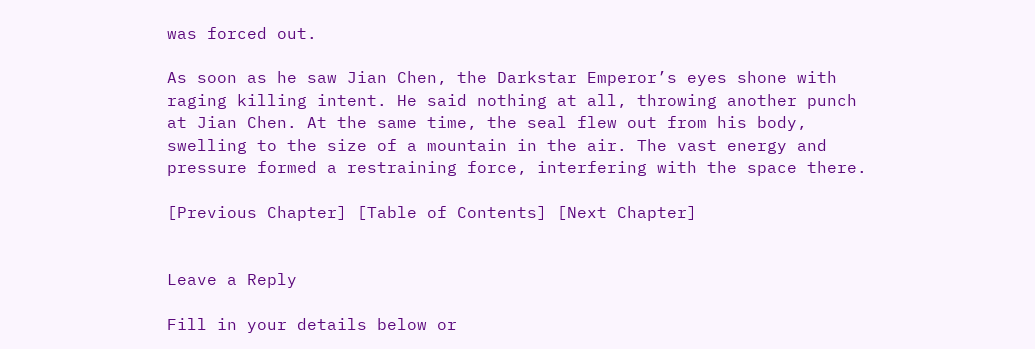was forced out.

As soon as he saw Jian Chen, the Darkstar Emperor’s eyes shone with raging killing intent. He said nothing at all, throwing another punch at Jian Chen. At the same time, the seal flew out from his body, swelling to the size of a mountain in the air. The vast energy and pressure formed a restraining force, interfering with the space there.

[Previous Chapter] [Table of Contents] [Next Chapter]


Leave a Reply

Fill in your details below or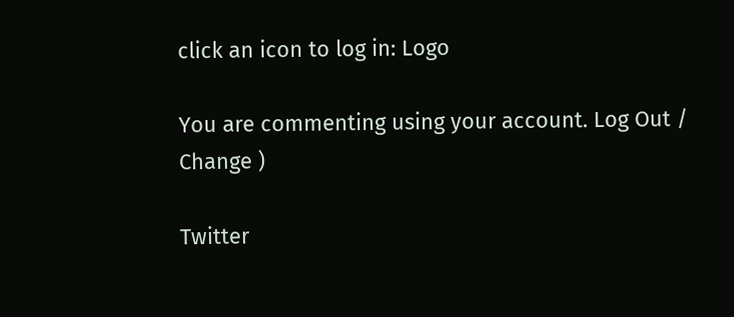click an icon to log in: Logo

You are commenting using your account. Log Out /  Change )

Twitter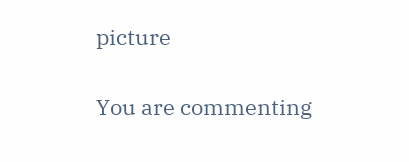picture

You are commenting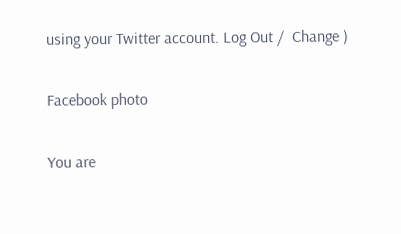using your Twitter account. Log Out /  Change )

Facebook photo

You are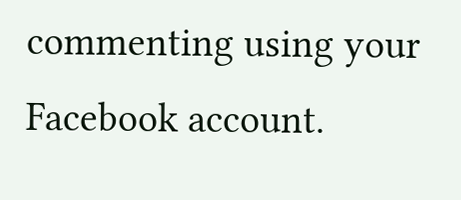commenting using your Facebook account.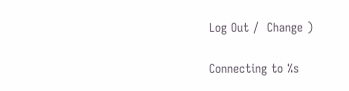Log Out /  Change )

Connecting to %s